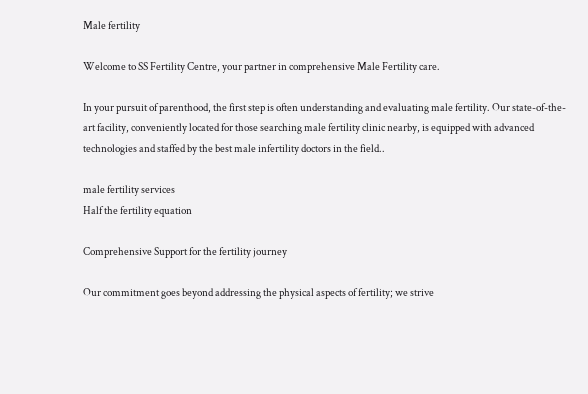Male fertility

Welcome to SS Fertility Centre, your partner in comprehensive Male Fertility care.

In your pursuit of parenthood, the first step is often understanding and evaluating male fertility. Our state-of-the-art facility, conveniently located for those searching male fertility clinic nearby, is equipped with advanced technologies and staffed by the best male infertility doctors in the field..

male fertility services
Half the fertility equation

Comprehensive Support for the fertility journey

Our commitment goes beyond addressing the physical aspects of fertility; we strive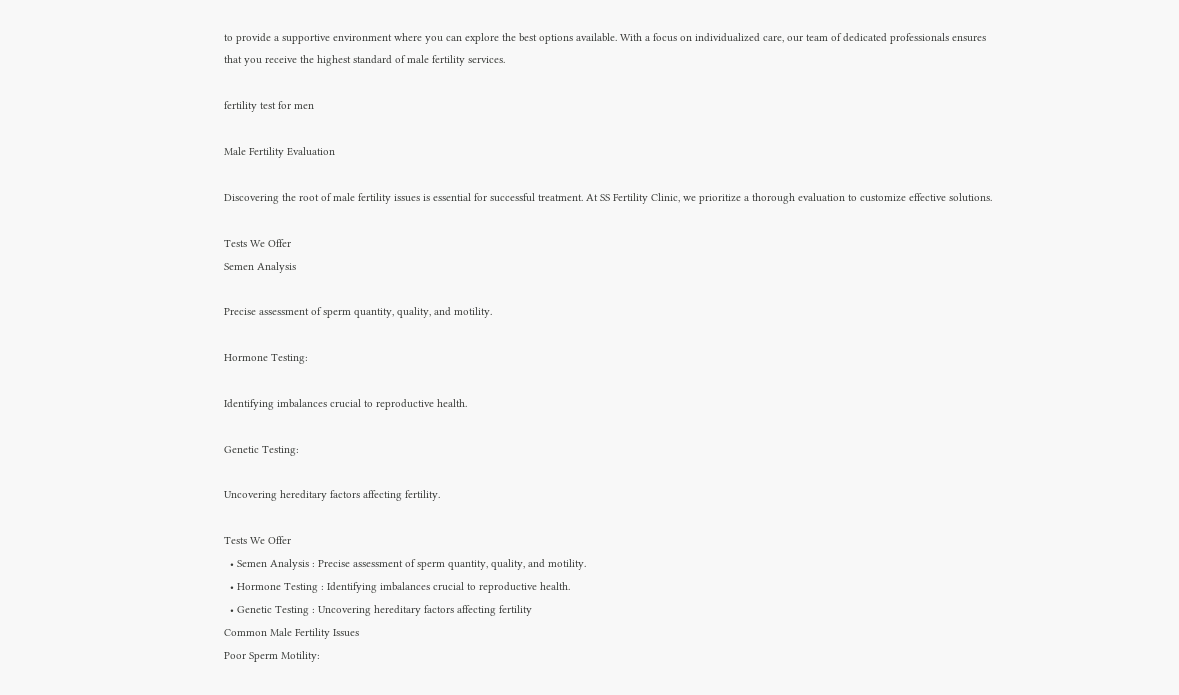to provide a supportive environment where you can explore the best options available. With a focus on individualized care, our team of dedicated professionals ensures that you receive the highest standard of male fertility services.

fertility test for men

Male Fertility Evaluation

Discovering the root of male fertility issues is essential for successful treatment. At SS Fertility Clinic, we prioritize a thorough evaluation to customize effective solutions.

Tests We Offer
Semen Analysis

Precise assessment of sperm quantity, quality, and motility.

Hormone Testing:

Identifying imbalances crucial to reproductive health.

Genetic Testing:

Uncovering hereditary factors affecting fertility.

Tests We Offer
  • Semen Analysis : Precise assessment of sperm quantity, quality, and motility.
  • Hormone Testing : Identifying imbalances crucial to reproductive health.
  • Genetic Testing : Uncovering hereditary factors affecting fertility
Common Male Fertility Issues
Poor Sperm Motility: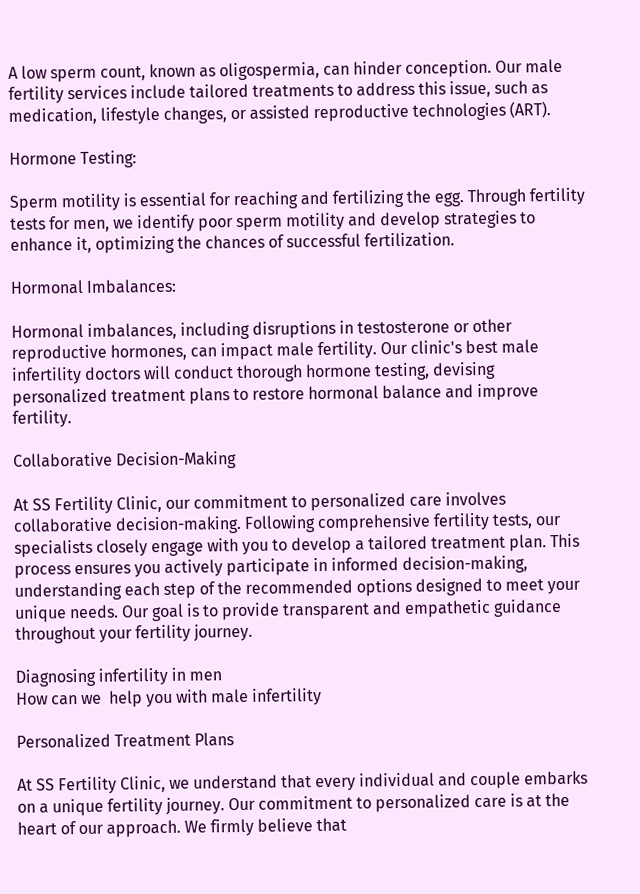A low sperm count, known as oligospermia, can hinder conception. Our male fertility services include tailored treatments to address this issue, such as medication, lifestyle changes, or assisted reproductive technologies (ART).

Hormone Testing:

Sperm motility is essential for reaching and fertilizing the egg. Through fertility tests for men, we identify poor sperm motility and develop strategies to enhance it, optimizing the chances of successful fertilization.

Hormonal Imbalances:

Hormonal imbalances, including disruptions in testosterone or other reproductive hormones, can impact male fertility. Our clinic's best male infertility doctors will conduct thorough hormone testing, devising personalized treatment plans to restore hormonal balance and improve fertility.

Collaborative Decision-Making

At SS Fertility Clinic, our commitment to personalized care involves collaborative decision-making. Following comprehensive fertility tests, our specialists closely engage with you to develop a tailored treatment plan. This process ensures you actively participate in informed decision-making, understanding each step of the recommended options designed to meet your unique needs. Our goal is to provide transparent and empathetic guidance throughout your fertility journey.

Diagnosing infertility in men
How can we  help you with male infertility

Personalized Treatment Plans

At SS Fertility Clinic, we understand that every individual and couple embarks on a unique fertility journey. Our commitment to personalized care is at the heart of our approach. We firmly believe that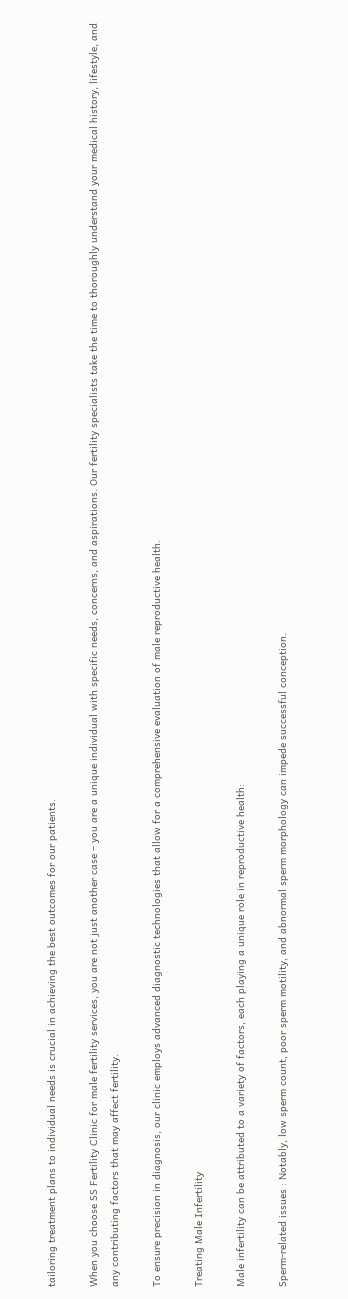tailoring treatment plans to individual needs is crucial in achieving the best outcomes for our patients.

When you choose SS Fertility Clinic for male fertility services, you are not just another case – you are a unique individual with specific needs, concerns, and aspirations. Our fertility specialists take the time to thoroughly understand your medical history, lifestyle, and any contributing factors that may affect fertility.

To ensure precision in diagnosis, our clinic employs advanced diagnostic technologies that allow for a comprehensive evaluation of male reproductive health.

Treating Male Infertility

Male infertility can be attributed to a variety of factors, each playing a unique role in reproductive health:

Sperm-related issues : Notably, low sperm count, poor sperm motility, and abnormal sperm morphology can impede successful conception.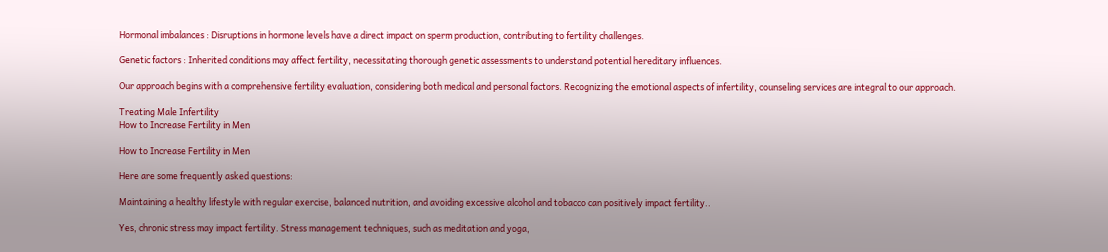Hormonal imbalances : Disruptions in hormone levels have a direct impact on sperm production, contributing to fertility challenges.

Genetic factors : Inherited conditions may affect fertility, necessitating thorough genetic assessments to understand potential hereditary influences.

Our approach begins with a comprehensive fertility evaluation, considering both medical and personal factors. Recognizing the emotional aspects of infertility, counseling services are integral to our approach.

Treating Male Infertility
How to Increase Fertility in Men

How to Increase Fertility in Men

Here are some frequently asked questions:

Maintaining a healthy lifestyle with regular exercise, balanced nutrition, and avoiding excessive alcohol and tobacco can positively impact fertility..

Yes, chronic stress may impact fertility. Stress management techniques, such as meditation and yoga,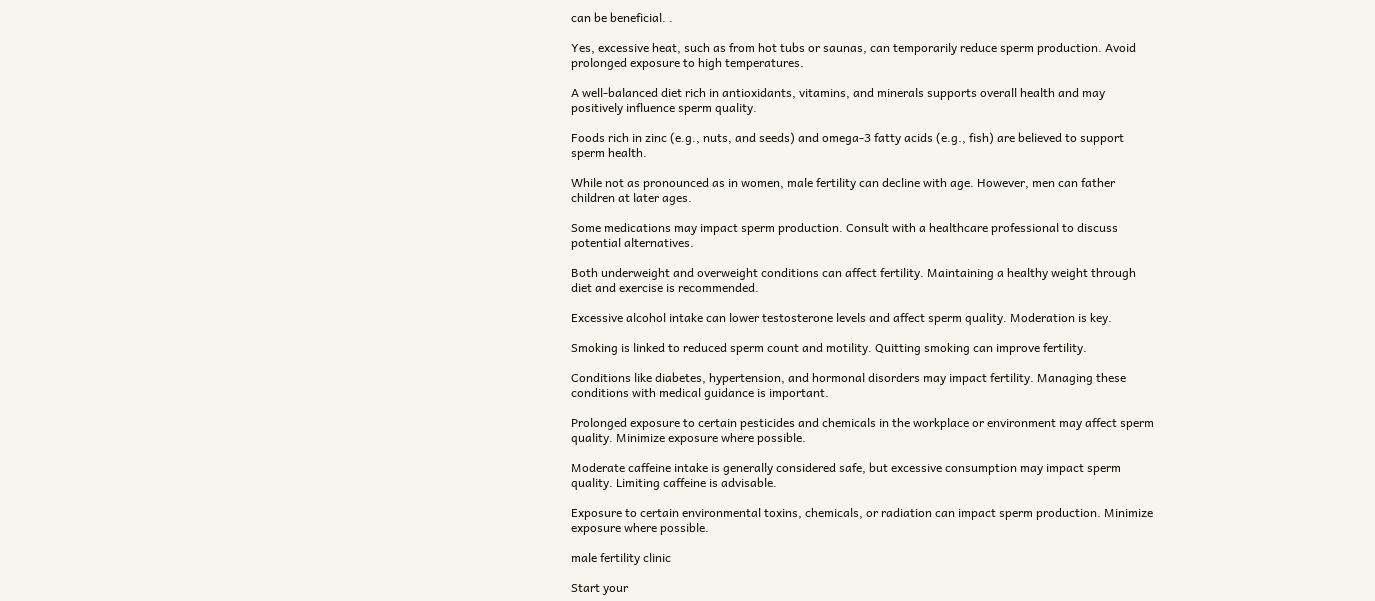can be beneficial. .

Yes, excessive heat, such as from hot tubs or saunas, can temporarily reduce sperm production. Avoid prolonged exposure to high temperatures.

A well-balanced diet rich in antioxidants, vitamins, and minerals supports overall health and may positively influence sperm quality.

Foods rich in zinc (e.g., nuts, and seeds) and omega-3 fatty acids (e.g., fish) are believed to support sperm health.

While not as pronounced as in women, male fertility can decline with age. However, men can father children at later ages.

Some medications may impact sperm production. Consult with a healthcare professional to discuss potential alternatives.

Both underweight and overweight conditions can affect fertility. Maintaining a healthy weight through diet and exercise is recommended.

Excessive alcohol intake can lower testosterone levels and affect sperm quality. Moderation is key.

Smoking is linked to reduced sperm count and motility. Quitting smoking can improve fertility.

Conditions like diabetes, hypertension, and hormonal disorders may impact fertility. Managing these conditions with medical guidance is important.

Prolonged exposure to certain pesticides and chemicals in the workplace or environment may affect sperm quality. Minimize exposure where possible.

Moderate caffeine intake is generally considered safe, but excessive consumption may impact sperm quality. Limiting caffeine is advisable.

Exposure to certain environmental toxins, chemicals, or radiation can impact sperm production. Minimize exposure where possible.

male fertility clinic

Start your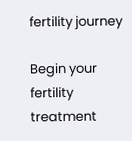fertility journey

Begin your fertility treatment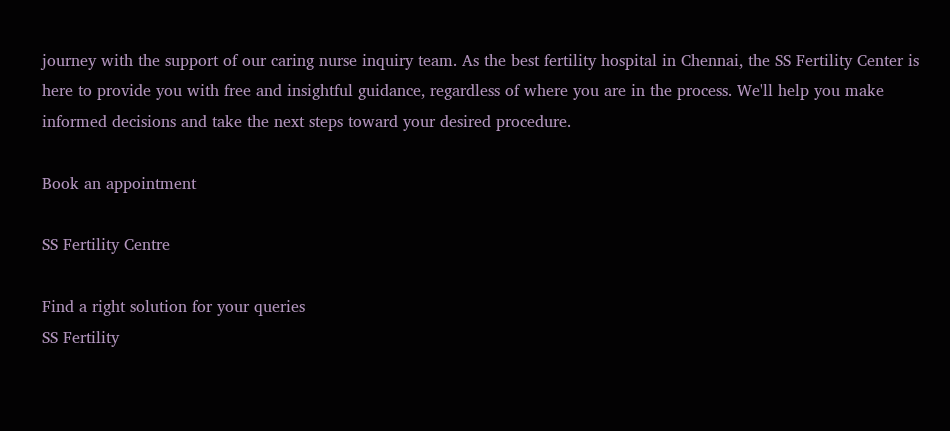journey with the support of our caring nurse inquiry team. As the best fertility hospital in Chennai, the SS Fertility Center is here to provide you with free and insightful guidance, regardless of where you are in the process. We'll help you make informed decisions and take the next steps toward your desired procedure.

Book an appointment

SS Fertility Centre

Find a right solution for your queries
SS Fertility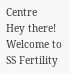Centre
Hey there! Welcome to SS Fertility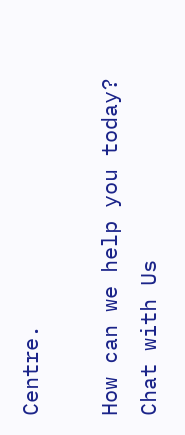Centre.

How can we help you today?
Chat with Us